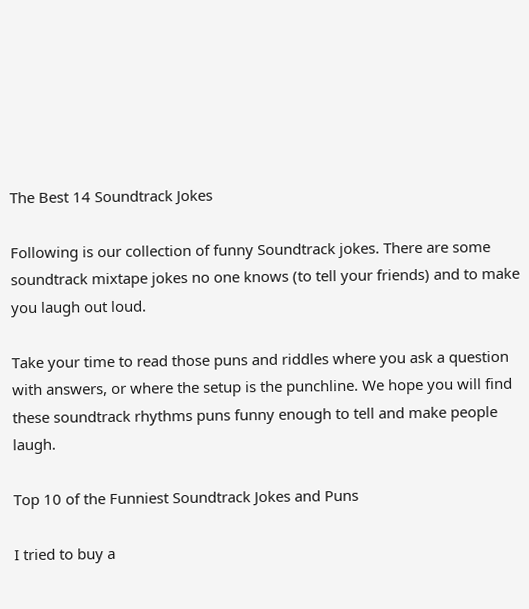The Best 14 Soundtrack Jokes

Following is our collection of funny Soundtrack jokes. There are some soundtrack mixtape jokes no one knows (to tell your friends) and to make you laugh out loud.

Take your time to read those puns and riddles where you ask a question with answers, or where the setup is the punchline. We hope you will find these soundtrack rhythms puns funny enough to tell and make people laugh.

Top 10 of the Funniest Soundtrack Jokes and Puns

I tried to buy a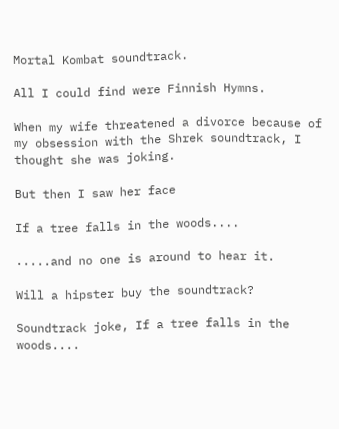Mortal Kombat soundtrack.

All I could find were Finnish Hymns.

When my wife threatened a divorce because of my obsession with the Shrek soundtrack, I thought she was joking.

But then I saw her face

If a tree falls in the woods....

.....and no one is around to hear it.

Will a hipster buy the soundtrack?

Soundtrack joke, If a tree falls in the woods....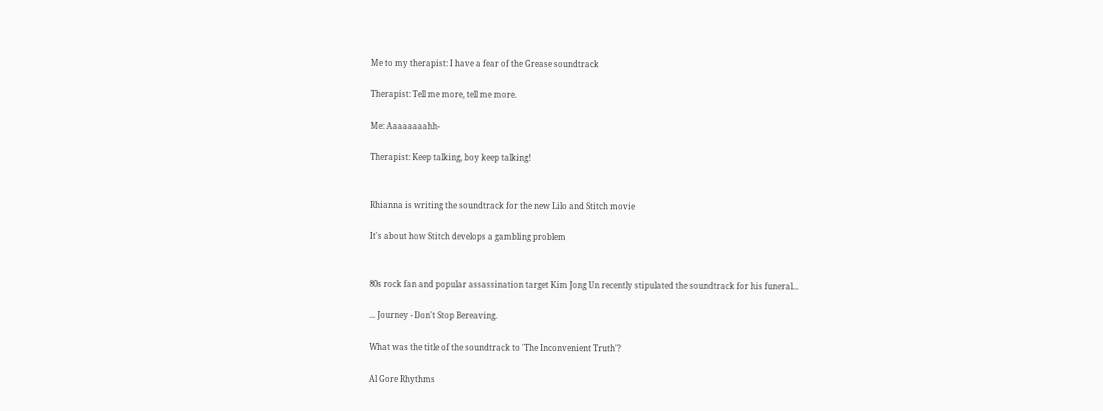Me to my therapist: I have a fear of the Grease soundtrack

Therapist: Tell me more, tell me more.

Me: Aaaaaaaahh-

Therapist: Keep talking, boy keep talking!


Rhianna is writing the soundtrack for the new Lilo and Stitch movie

It's about how Stitch develops a gambling problem


80s rock fan and popular assassination target Kim Jong Un recently stipulated the soundtrack for his funeral...

... Journey - Don't Stop Bereaving.

What was the title of the soundtrack to 'The Inconvenient Truth'?

Al Gore Rhythms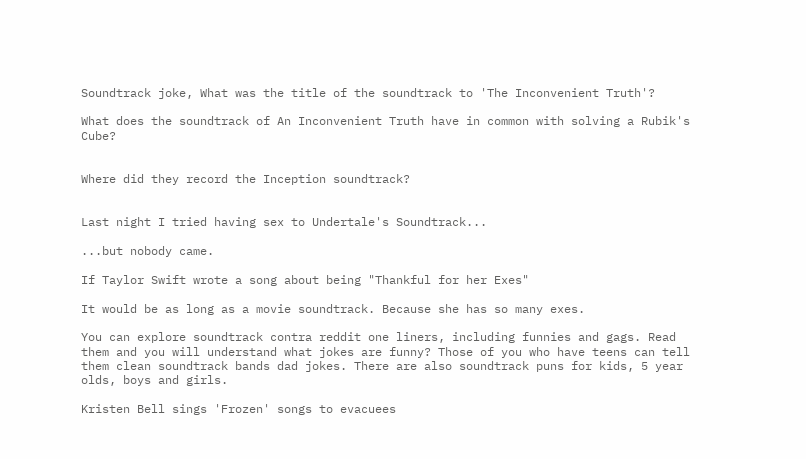Soundtrack joke, What was the title of the soundtrack to 'The Inconvenient Truth'?

What does the soundtrack of An Inconvenient Truth have in common with solving a Rubik's Cube?


Where did they record the Inception soundtrack?


Last night I tried having sex to Undertale's Soundtrack...

...but nobody came.

If Taylor Swift wrote a song about being "Thankful for her Exes"

It would be as long as a movie soundtrack. Because she has so many exes.

You can explore soundtrack contra reddit one liners, including funnies and gags. Read them and you will understand what jokes are funny? Those of you who have teens can tell them clean soundtrack bands dad jokes. There are also soundtrack puns for kids, 5 year olds, boys and girls.

Kristen Bell sings 'Frozen' songs to evacuees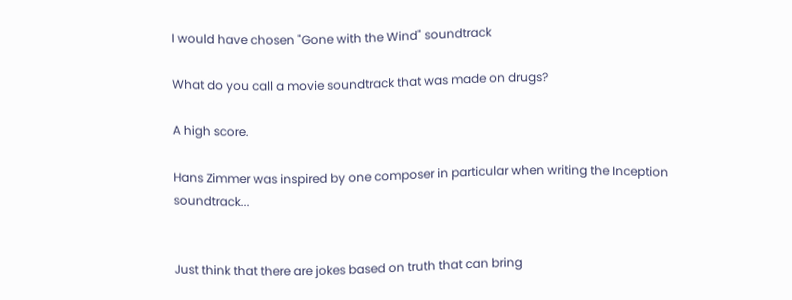I would have chosen "Gone with the Wind" soundtrack

What do you call a movie soundtrack that was made on drugs?

A high score.

Hans Zimmer was inspired by one composer in particular when writing the Inception soundtrack...


Just think that there are jokes based on truth that can bring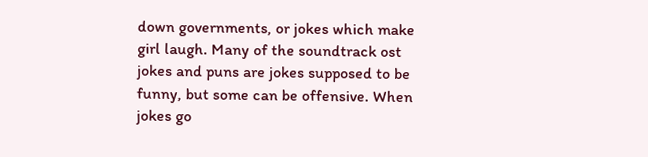down governments, or jokes which make girl laugh. Many of the soundtrack ost jokes and puns are jokes supposed to be funny, but some can be offensive. When jokes go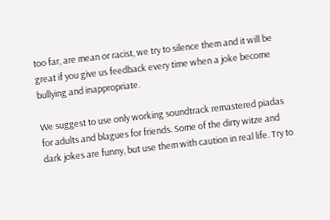too far, are mean or racist, we try to silence them and it will be great if you give us feedback every time when a joke become bullying and inappropriate.

We suggest to use only working soundtrack remastered piadas for adults and blagues for friends. Some of the dirty witze and dark jokes are funny, but use them with caution in real life. Try to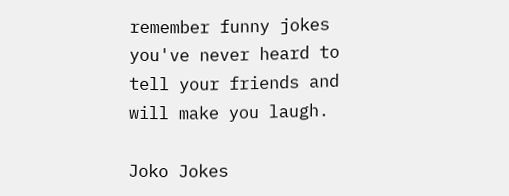remember funny jokes you've never heard to tell your friends and will make you laugh.

Joko Jokes